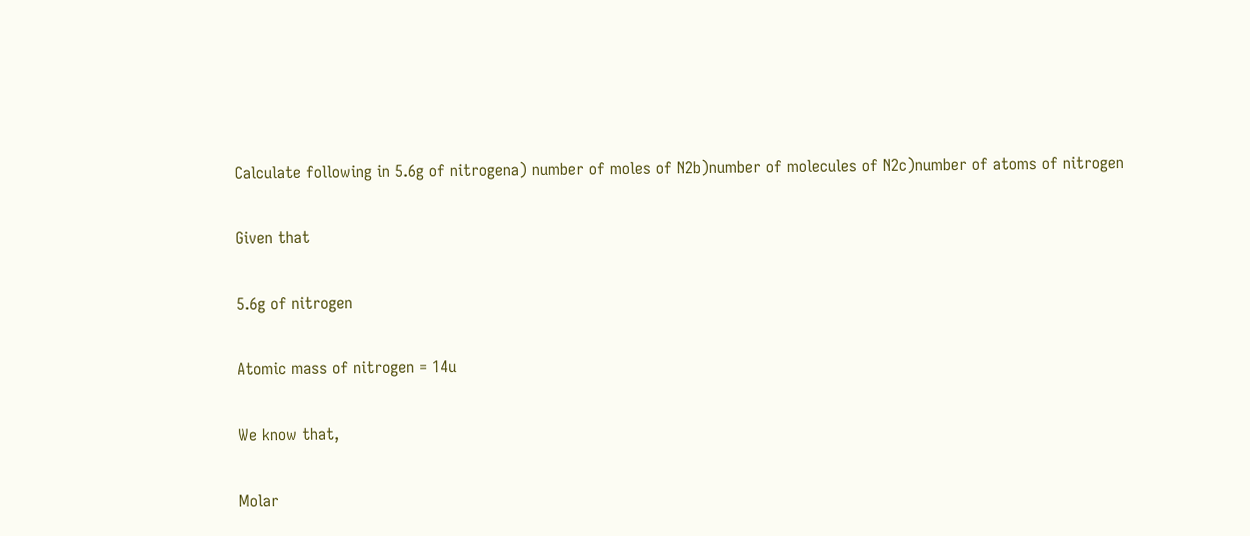Calculate following in 5.6g of nitrogena) number of moles of N2b)number of molecules of N2c)number of atoms of nitrogen

Given that

5.6g of nitrogen

Atomic mass of nitrogen = 14u

We know that,

Molar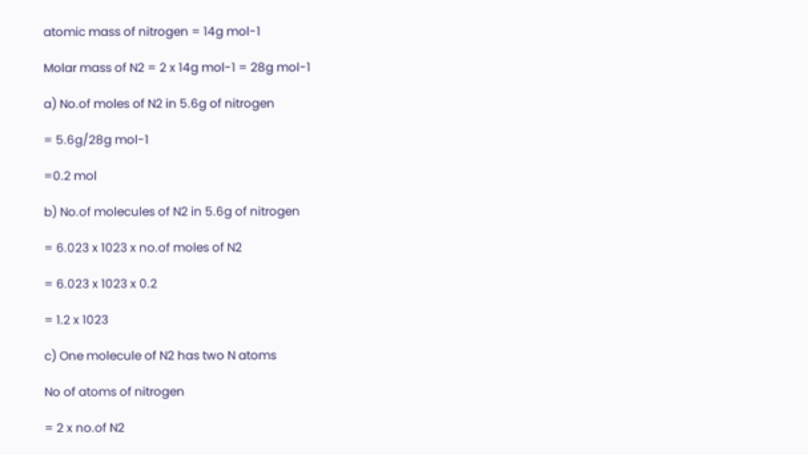atomic mass of nitrogen = 14g mol-1

Molar mass of N2 = 2 x 14g mol-1 = 28g mol-1

a) No.of moles of N2 in 5.6g of nitrogen

= 5.6g/28g mol-1

=0.2 mol

b) No.of molecules of N2 in 5.6g of nitrogen

= 6.023 x 1023 x no.of moles of N2

= 6.023 x 1023 x 0.2

= 1.2 x 1023

c) One molecule of N2 has two N atoms

No of atoms of nitrogen

= 2 x no.of N2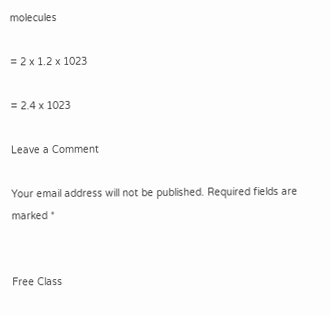molecules

= 2 x 1.2 x 1023

= 2.4 x 1023

Leave a Comment

Your email address will not be published. Required fields are marked *


Free Class